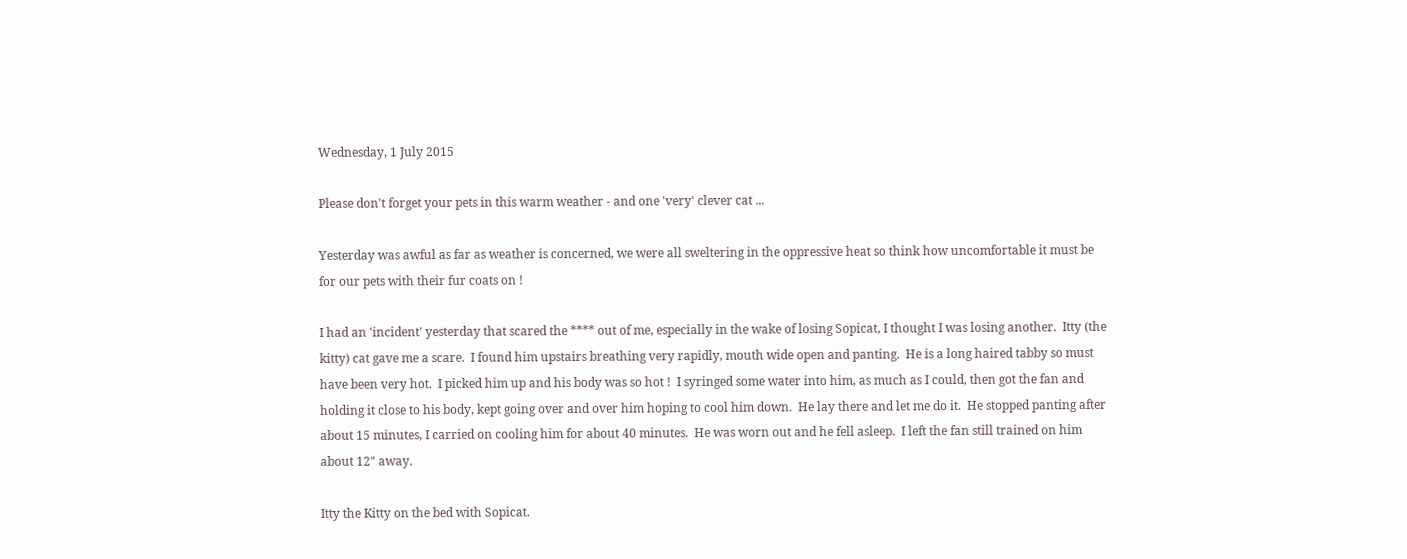Wednesday, 1 July 2015

Please don't forget your pets in this warm weather - and one 'very' clever cat ...

Yesterday was awful as far as weather is concerned, we were all sweltering in the oppressive heat so think how uncomfortable it must be for our pets with their fur coats on !

I had an 'incident' yesterday that scared the **** out of me, especially in the wake of losing Sopicat, I thought I was losing another.  Itty (the kitty) cat gave me a scare.  I found him upstairs breathing very rapidly, mouth wide open and panting.  He is a long haired tabby so must have been very hot.  I picked him up and his body was so hot !  I syringed some water into him, as much as I could, then got the fan and holding it close to his body, kept going over and over him hoping to cool him down.  He lay there and let me do it.  He stopped panting after about 15 minutes, I carried on cooling him for about 40 minutes.  He was worn out and he fell asleep.  I left the fan still trained on him about 12" away.

Itty the Kitty on the bed with Sopicat.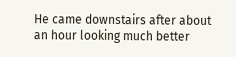He came downstairs after about an hour looking much better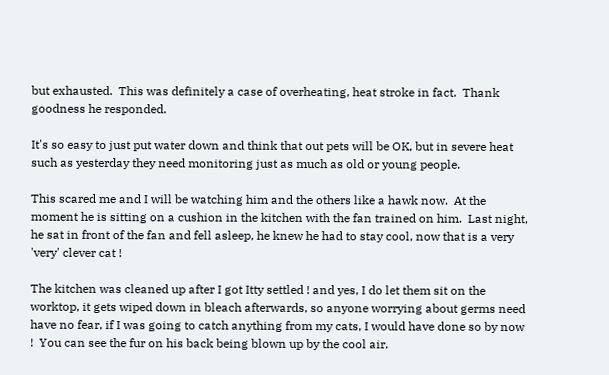but exhausted.  This was definitely a case of overheating, heat stroke in fact.  Thank goodness he responded.

It's so easy to just put water down and think that out pets will be OK, but in severe heat such as yesterday they need monitoring just as much as old or young people.

This scared me and I will be watching him and the others like a hawk now.  At the moment he is sitting on a cushion in the kitchen with the fan trained on him.  Last night, he sat in front of the fan and fell asleep, he knew he had to stay cool, now that is a very 'very' clever cat !

The kitchen was cleaned up after I got Itty settled ! and yes, I do let them sit on the worktop, it gets wiped down in bleach afterwards, so anyone worrying about germs need have no fear, if I was going to catch anything from my cats, I would have done so by now !  You can see the fur on his back being blown up by the cool air.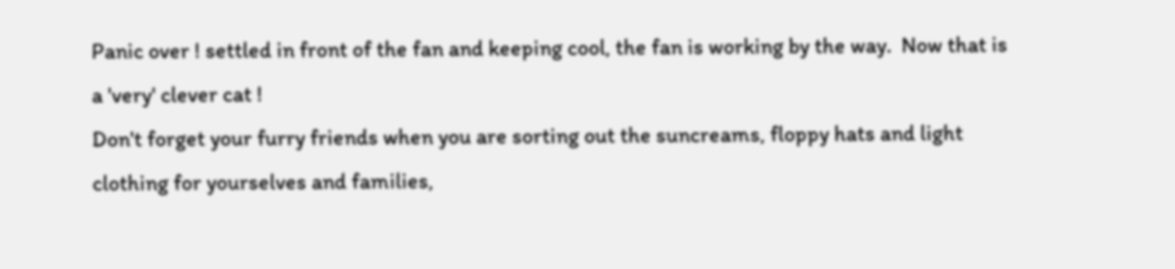Panic over ! settled in front of the fan and keeping cool, the fan is working by the way.  Now that is a 'very' clever cat !
Don't forget your furry friends when you are sorting out the suncreams, floppy hats and light clothing for yourselves and families,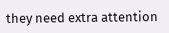they need extra attention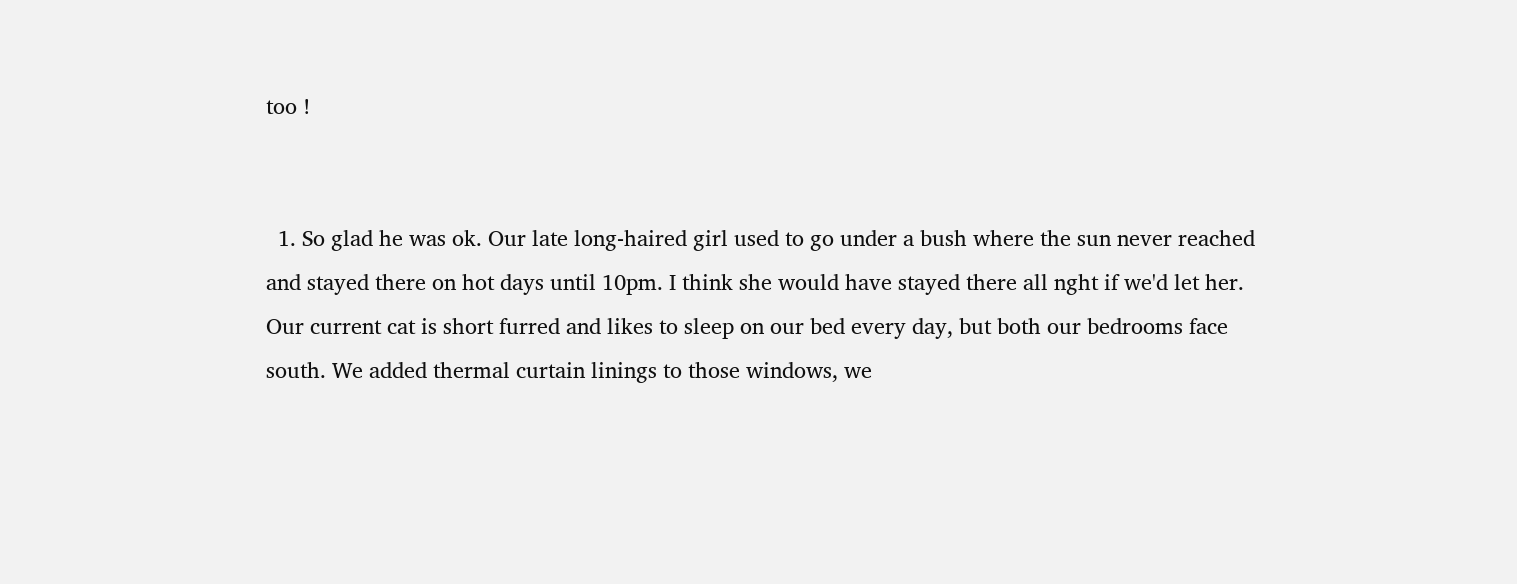too !


  1. So glad he was ok. Our late long-haired girl used to go under a bush where the sun never reached and stayed there on hot days until 10pm. I think she would have stayed there all nght if we'd let her. Our current cat is short furred and likes to sleep on our bed every day, but both our bedrooms face south. We added thermal curtain linings to those windows, we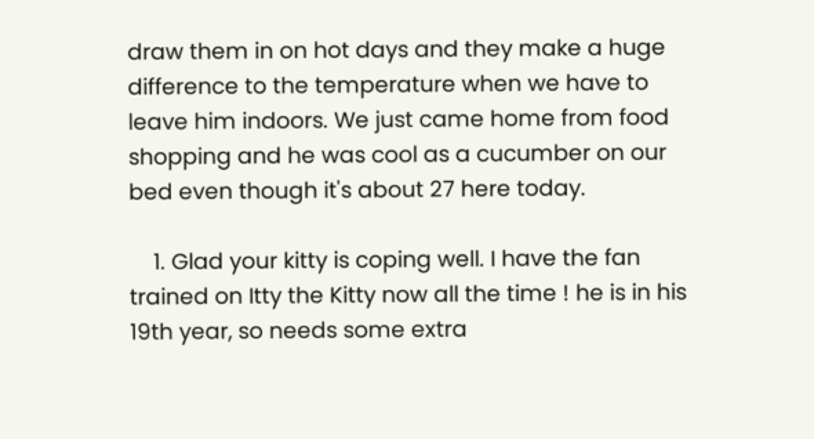draw them in on hot days and they make a huge difference to the temperature when we have to leave him indoors. We just came home from food shopping and he was cool as a cucumber on our bed even though it's about 27 here today.

    1. Glad your kitty is coping well. I have the fan trained on Itty the Kitty now all the time ! he is in his 19th year, so needs some extra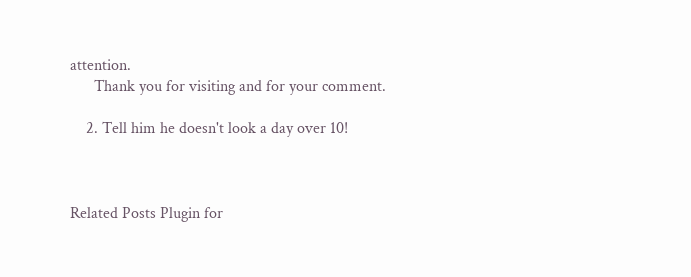attention.
      Thank you for visiting and for your comment.

    2. Tell him he doesn't look a day over 10!



Related Posts Plugin for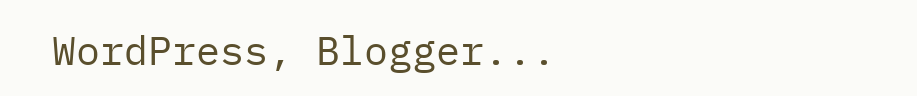WordPress, Blogger...